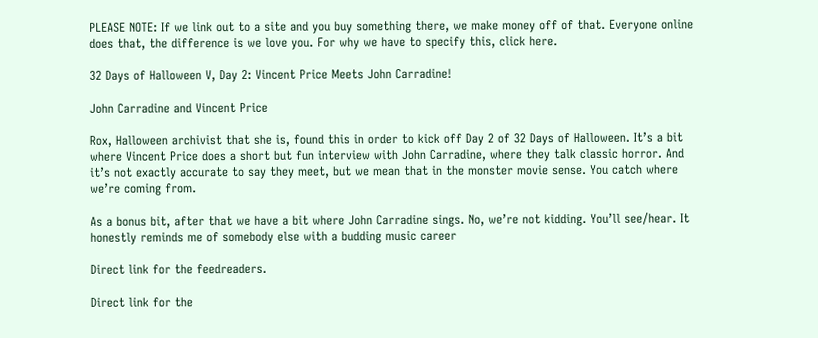PLEASE NOTE: If we link out to a site and you buy something there, we make money off of that. Everyone online does that, the difference is we love you. For why we have to specify this, click here.

32 Days of Halloween V, Day 2: Vincent Price Meets John Carradine!

John Carradine and Vincent Price

Rox, Halloween archivist that she is, found this in order to kick off Day 2 of 32 Days of Halloween. It’s a bit where Vincent Price does a short but fun interview with John Carradine, where they talk classic horror. And it’s not exactly accurate to say they meet, but we mean that in the monster movie sense. You catch where we’re coming from.

As a bonus bit, after that we have a bit where John Carradine sings. No, we’re not kidding. You’ll see/hear. It honestly reminds me of somebody else with a budding music career

Direct link for the feedreaders.

Direct link for the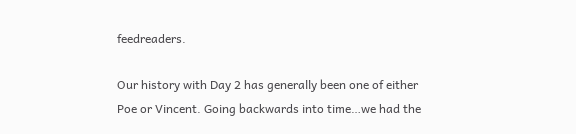feedreaders.

Our history with Day 2 has generally been one of either Poe or Vincent. Going backwards into time…we had the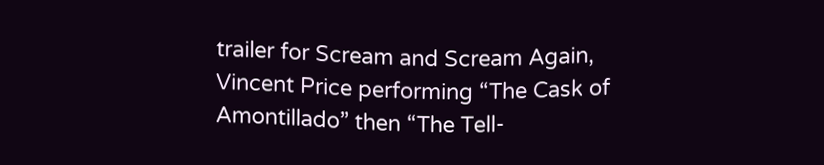trailer for Scream and Scream Again, Vincent Price performing “The Cask of Amontillado” then “The Tell-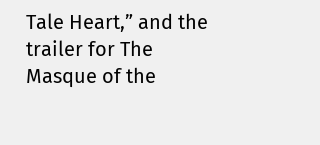Tale Heart,” and the trailer for The Masque of the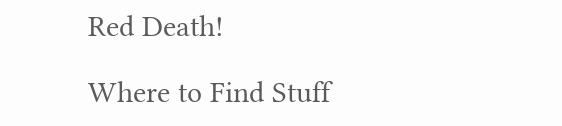Red Death!

Where to Find Stuff